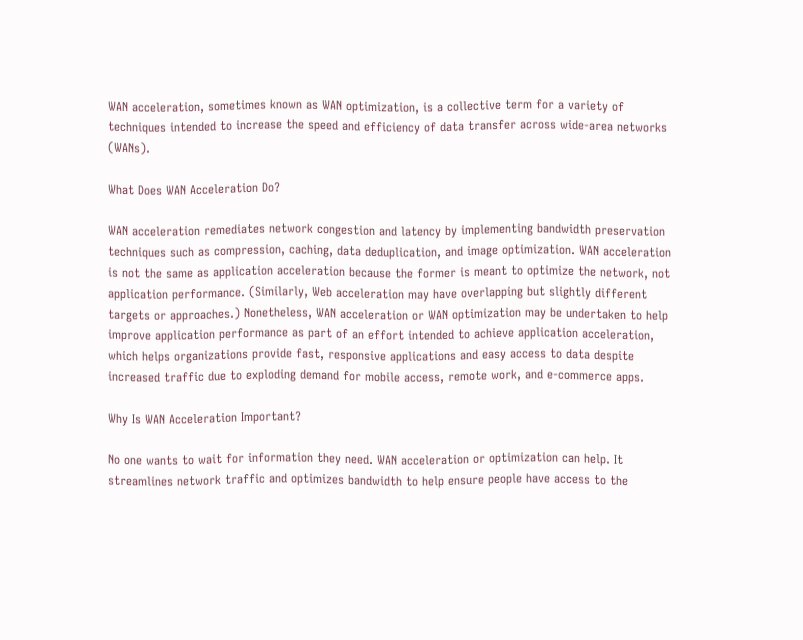WAN acceleration, sometimes known as WAN optimization, is a collective term for a variety of techniques intended to increase the speed and efficiency of data transfer across wide-area networks (WANs).

What Does WAN Acceleration Do?

WAN acceleration remediates network congestion and latency by implementing bandwidth preservation techniques such as compression, caching, data deduplication, and image optimization. WAN acceleration is not the same as application acceleration because the former is meant to optimize the network, not application performance. (Similarly, Web acceleration may have overlapping but slightly different targets or approaches.) Nonetheless, WAN acceleration or WAN optimization may be undertaken to help improve application performance as part of an effort intended to achieve application acceleration, which helps organizations provide fast, responsive applications and easy access to data despite increased traffic due to exploding demand for mobile access, remote work, and e-commerce apps.

Why Is WAN Acceleration Important?

No one wants to wait for information they need. WAN acceleration or optimization can help. It streamlines network traffic and optimizes bandwidth to help ensure people have access to the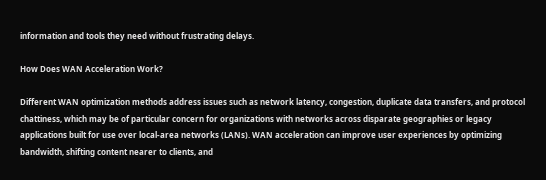information and tools they need without frustrating delays.

How Does WAN Acceleration Work?

Different WAN optimization methods address issues such as network latency, congestion, duplicate data transfers, and protocol chattiness, which may be of particular concern for organizations with networks across disparate geographies or legacy applications built for use over local-area networks (LANs). WAN acceleration can improve user experiences by optimizing bandwidth, shifting content nearer to clients, and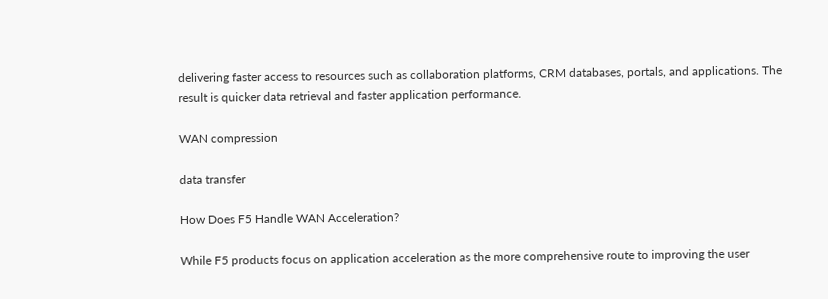delivering faster access to resources such as collaboration platforms, CRM databases, portals, and applications. The result is quicker data retrieval and faster application performance.

WAN compression

data transfer

How Does F5 Handle WAN Acceleration?

While F5 products focus on application acceleration as the more comprehensive route to improving the user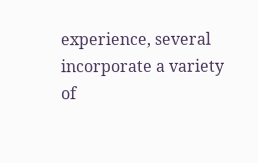experience, several incorporate a variety of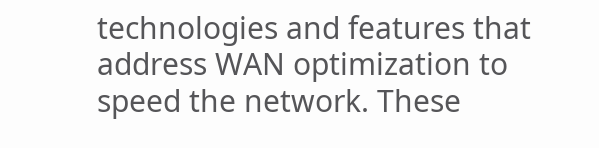technologies and features that address WAN optimization to speed the network. These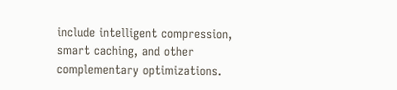include intelligent compression, smart caching, and other complementary optimizations.